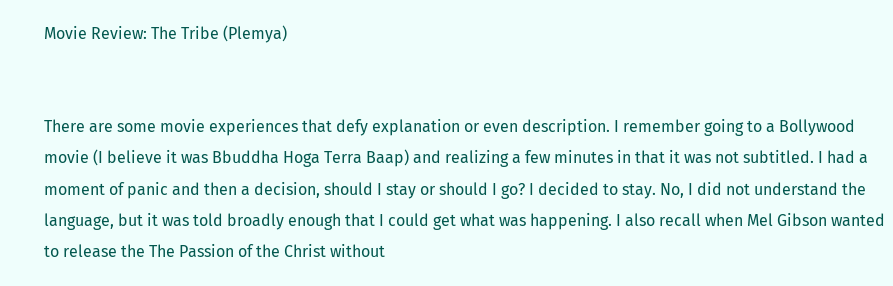Movie Review: The Tribe (Plemya)


There are some movie experiences that defy explanation or even description. I remember going to a Bollywood movie (I believe it was Bbuddha Hoga Terra Baap) and realizing a few minutes in that it was not subtitled. I had a moment of panic and then a decision, should I stay or should I go? I decided to stay. No, I did not understand the language, but it was told broadly enough that I could get what was happening. I also recall when Mel Gibson wanted to release the The Passion of the Christ without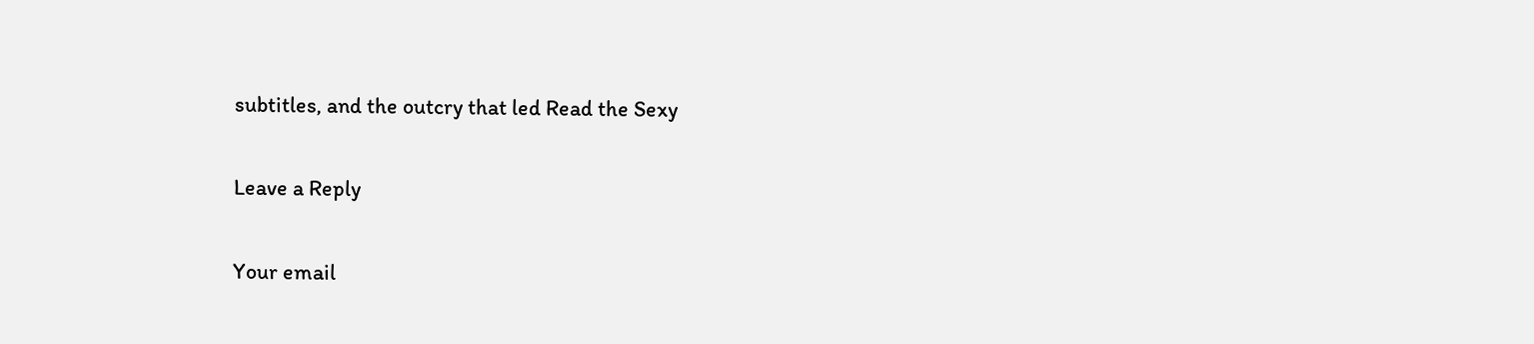subtitles, and the outcry that led Read the Sexy

Leave a Reply

Your email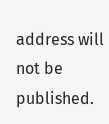address will not be published.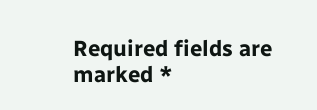Required fields are marked *